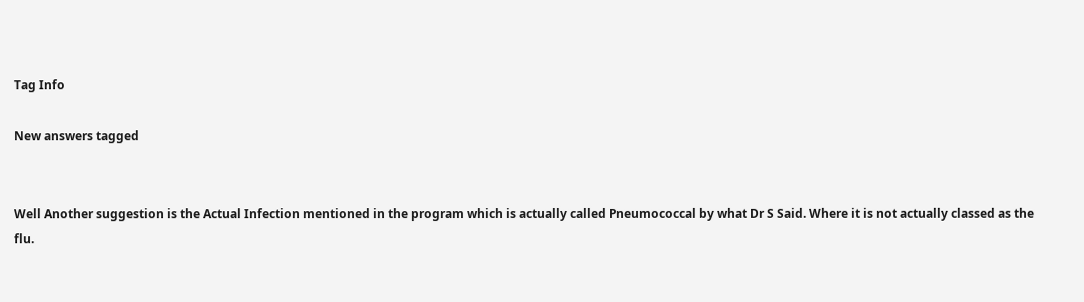Tag Info

New answers tagged


Well Another suggestion is the Actual Infection mentioned in the program which is actually called Pneumococcal by what Dr S Said. Where it is not actually classed as the flu.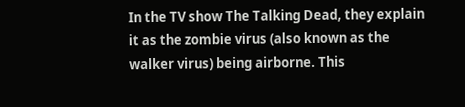In the TV show The Talking Dead, they explain it as the zombie virus (also known as the walker virus) being airborne. This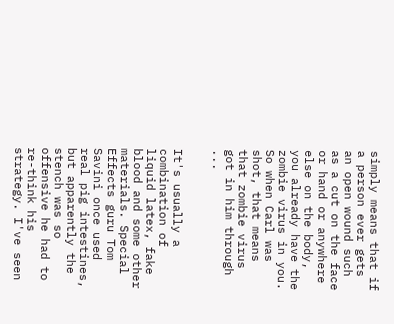simply means that if a person ever gets an open wound such as a cut on the face or hand or anywhere else on the body, you already have the zombie virus in you. So when Carl was shot, that means that zombie virus got in him through ...


It's usually a combination of liquid latex, fake blood and some other materials. Special Effects guru Tom Savini once used real pig intestines, but apparently the stench was so offensive he had to re-think his strategy. I've seen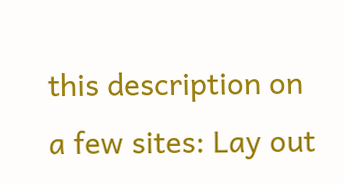this description on a few sites: Lay out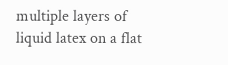multiple layers of liquid latex on a flat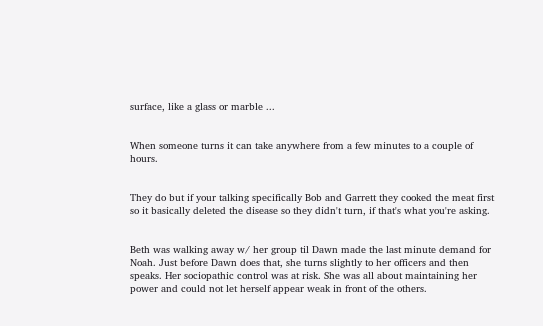surface, like a glass or marble ...


When someone turns it can take anywhere from a few minutes to a couple of hours.


They do but if your talking specifically Bob and Garrett they cooked the meat first so it basically deleted the disease so they didn't turn, if that's what you're asking.


Beth was walking away w/ her group til Dawn made the last minute demand for Noah. Just before Dawn does that, she turns slightly to her officers and then speaks. Her sociopathic control was at risk. She was all about maintaining her power and could not let herself appear weak in front of the others.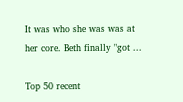It was who she was was at her core. Beth finally "got ...

Top 50 recent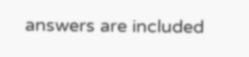answers are included